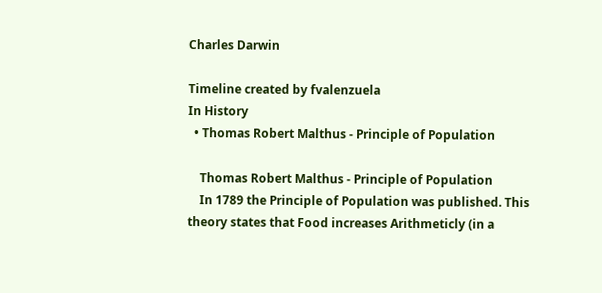Charles Darwin

Timeline created by fvalenzuela
In History
  • Thomas Robert Malthus - Principle of Population

    Thomas Robert Malthus - Principle of Population
    In 1789 the Principle of Population was published. This theory states that Food increases Arithmeticly (in a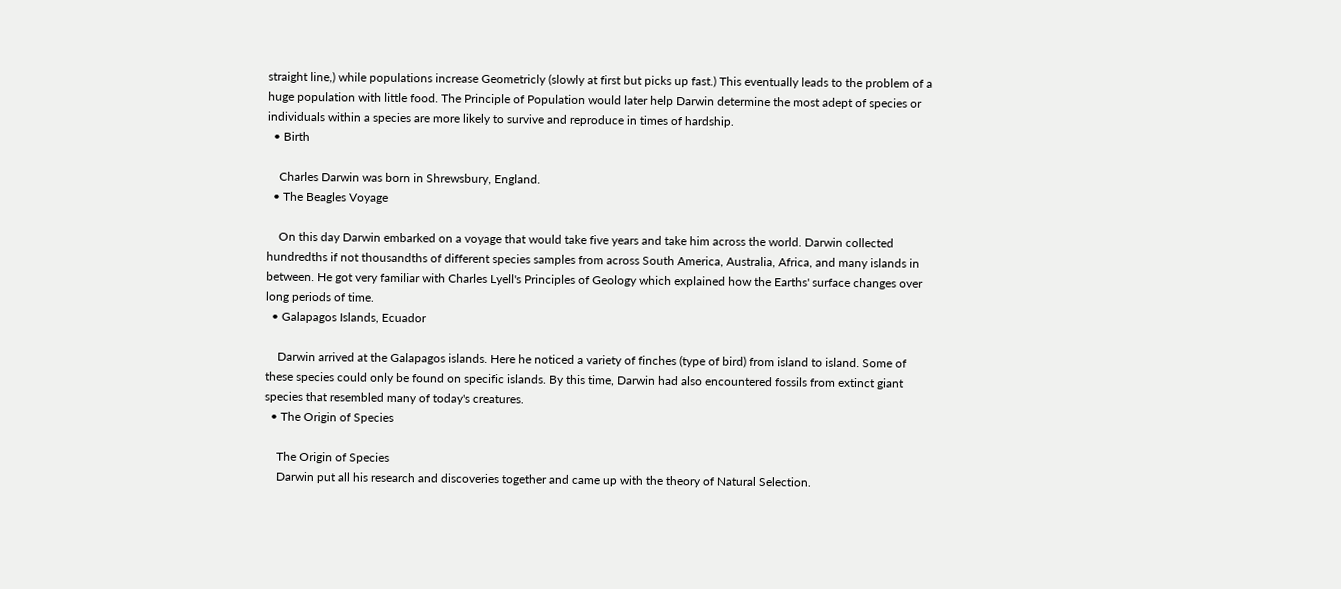straight line,) while populations increase Geometricly (slowly at first but picks up fast.) This eventually leads to the problem of a huge population with little food. The Principle of Population would later help Darwin determine the most adept of species or individuals within a species are more likely to survive and reproduce in times of hardship.
  • Birth

    Charles Darwin was born in Shrewsbury, England.
  • The Beagles Voyage

    On this day Darwin embarked on a voyage that would take five years and take him across the world. Darwin collected hundredths if not thousandths of different species samples from across South America, Australia, Africa, and many islands in between. He got very familiar with Charles Lyell's Principles of Geology which explained how the Earths' surface changes over long periods of time.
  • Galapagos Islands, Ecuador

    Darwin arrived at the Galapagos islands. Here he noticed a variety of finches (type of bird) from island to island. Some of these species could only be found on specific islands. By this time, Darwin had also encountered fossils from extinct giant species that resembled many of today's creatures.
  • The Origin of Species

    The Origin of Species
    Darwin put all his research and discoveries together and came up with the theory of Natural Selection.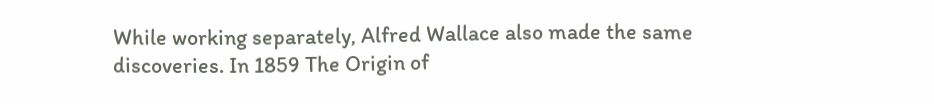While working separately, Alfred Wallace also made the same discoveries. In 1859 The Origin of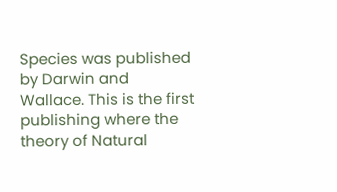Species was published by Darwin and Wallace. This is the first publishing where the theory of Natural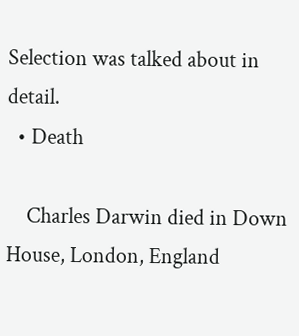Selection was talked about in detail.
  • Death

    Charles Darwin died in Down House, London, England